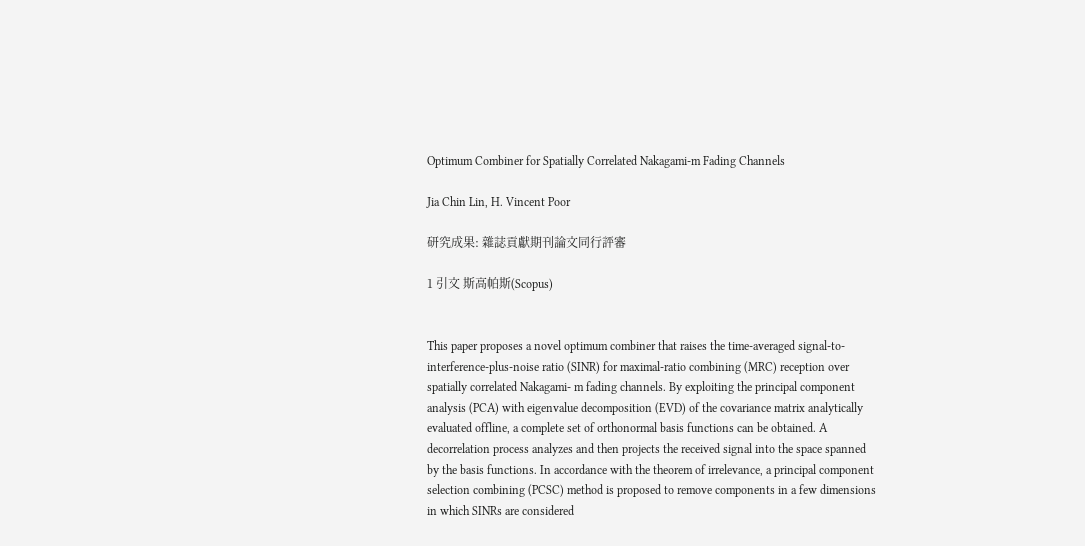Optimum Combiner for Spatially Correlated Nakagami-m Fading Channels

Jia Chin Lin, H. Vincent Poor

研究成果: 雜誌貢獻期刊論文同行評審

1 引文 斯高帕斯(Scopus)


This paper proposes a novel optimum combiner that raises the time-averaged signal-to-interference-plus-noise ratio (SINR) for maximal-ratio combining (MRC) reception over spatially correlated Nakagami- m fading channels. By exploiting the principal component analysis (PCA) with eigenvalue decomposition (EVD) of the covariance matrix analytically evaluated offline, a complete set of orthonormal basis functions can be obtained. A decorrelation process analyzes and then projects the received signal into the space spanned by the basis functions. In accordance with the theorem of irrelevance, a principal component selection combining (PCSC) method is proposed to remove components in a few dimensions in which SINRs are considered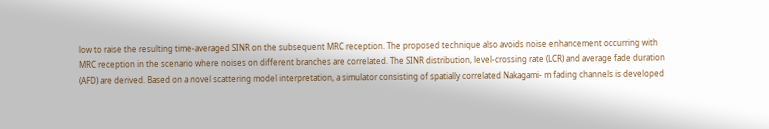low to raise the resulting time-averaged SINR on the subsequent MRC reception. The proposed technique also avoids noise enhancement occurring with MRC reception in the scenario where noises on different branches are correlated. The SINR distribution, level-crossing rate (LCR) and average fade duration (AFD) are derived. Based on a novel scattering model interpretation, a simulator consisting of spatially correlated Nakagami- m fading channels is developed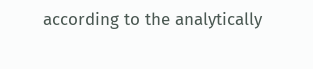according to the analytically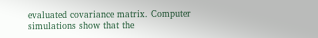evaluated covariance matrix. Computer simulations show that the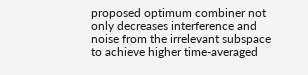proposed optimum combiner not only decreases interference and noise from the irrelevant subspace to achieve higher time-averaged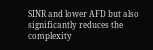SINR and lower AFD but also significantly reduces the complexity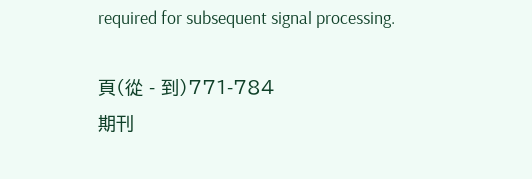required for subsequent signal processing.

頁(從 - 到)771-784
期刊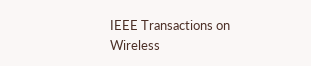IEEE Transactions on Wireless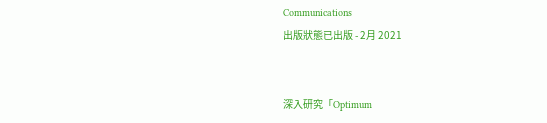Communications
出版狀態已出版 - 2月 2021


深入研究「Optimum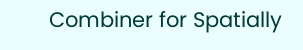Combiner for Spatially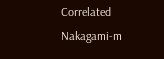Correlated Nakagami-m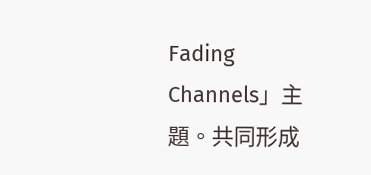Fading Channels」主題。共同形成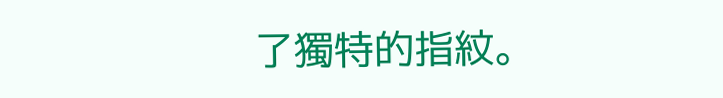了獨特的指紋。